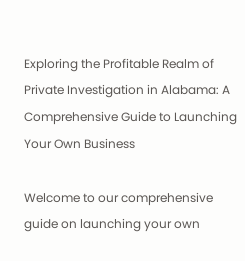Exploring the Profitable Realm of Private Investigation in Alabama: A Comprehensive Guide to Launching Your Own Business

Welcome to our comprehensive guide on launching your own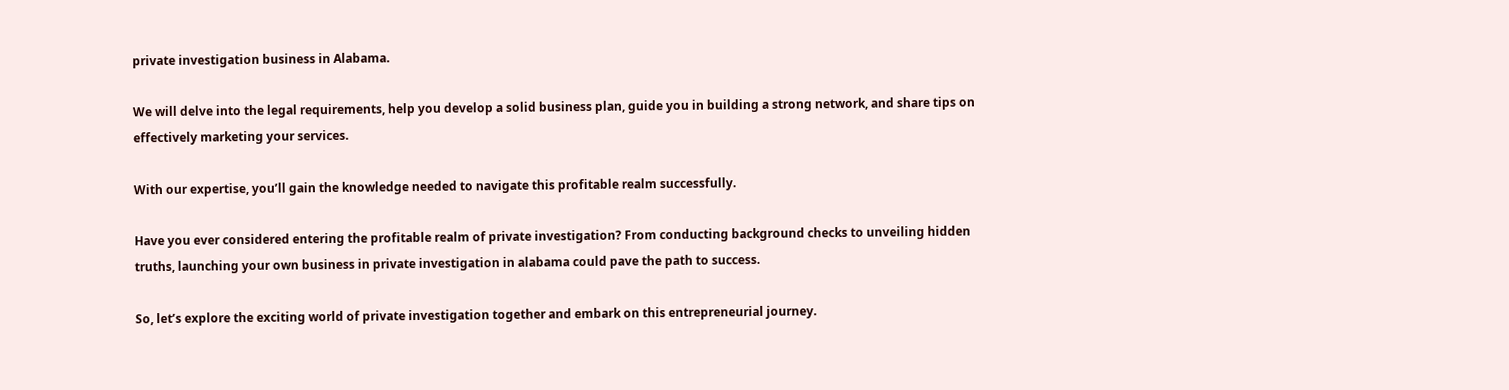private investigation business in Alabama.

We will delve into the legal requirements, help you develop a solid business plan, guide you in building a strong network, and share tips on effectively marketing your services.

With our expertise, you’ll gain the knowledge needed to navigate this profitable realm successfully.

Have you ever considered entering the profitable realm of private investigation? From conducting background checks to unveiling hidden truths, launching your own business in private investigation in alabama could pave the path to success.

So, let’s explore the exciting world of private investigation together and embark on this entrepreneurial journey.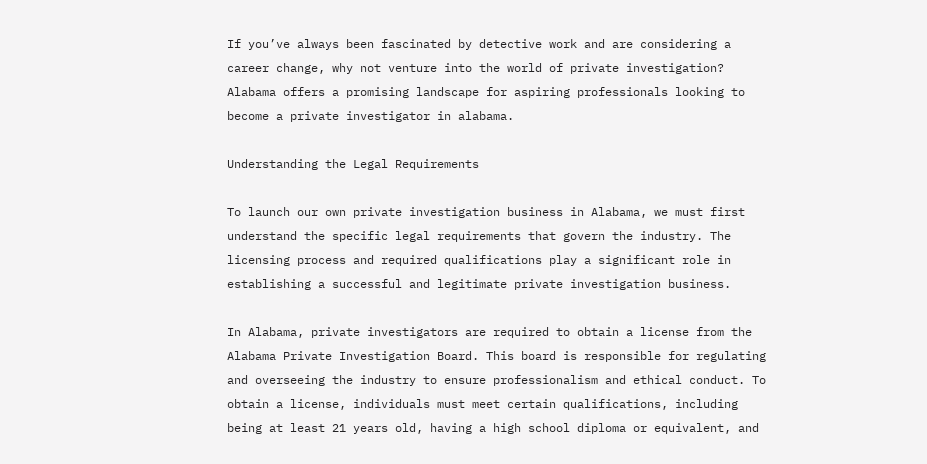If you’ve always been fascinated by detective work and are considering a career change, why not venture into the world of private investigation? Alabama offers a promising landscape for aspiring professionals looking to become a private investigator in alabama.

Understanding the Legal Requirements

To launch our own private investigation business in Alabama, we must first understand the specific legal requirements that govern the industry. The licensing process and required qualifications play a significant role in establishing a successful and legitimate private investigation business.

In Alabama, private investigators are required to obtain a license from the Alabama Private Investigation Board. This board is responsible for regulating and overseeing the industry to ensure professionalism and ethical conduct. To obtain a license, individuals must meet certain qualifications, including being at least 21 years old, having a high school diploma or equivalent, and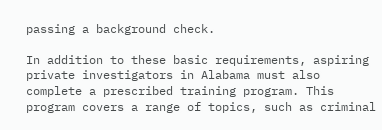passing a background check.

In addition to these basic requirements, aspiring private investigators in Alabama must also complete a prescribed training program. This program covers a range of topics, such as criminal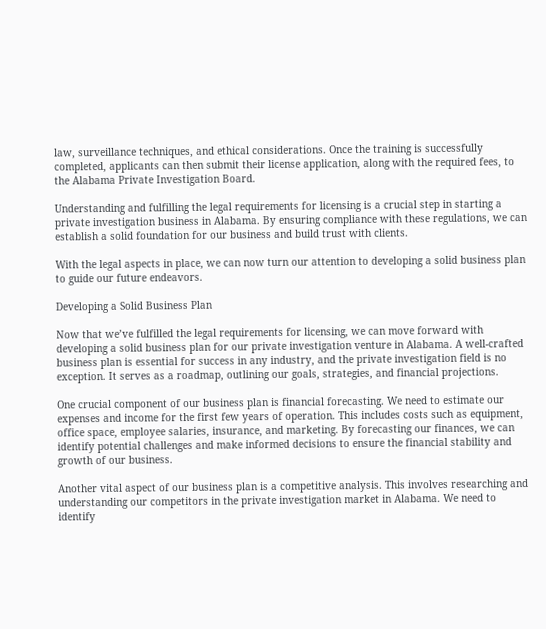law, surveillance techniques, and ethical considerations. Once the training is successfully completed, applicants can then submit their license application, along with the required fees, to the Alabama Private Investigation Board.

Understanding and fulfilling the legal requirements for licensing is a crucial step in starting a private investigation business in Alabama. By ensuring compliance with these regulations, we can establish a solid foundation for our business and build trust with clients.

With the legal aspects in place, we can now turn our attention to developing a solid business plan to guide our future endeavors.

Developing a Solid Business Plan

Now that we’ve fulfilled the legal requirements for licensing, we can move forward with developing a solid business plan for our private investigation venture in Alabama. A well-crafted business plan is essential for success in any industry, and the private investigation field is no exception. It serves as a roadmap, outlining our goals, strategies, and financial projections.

One crucial component of our business plan is financial forecasting. We need to estimate our expenses and income for the first few years of operation. This includes costs such as equipment, office space, employee salaries, insurance, and marketing. By forecasting our finances, we can identify potential challenges and make informed decisions to ensure the financial stability and growth of our business.

Another vital aspect of our business plan is a competitive analysis. This involves researching and understanding our competitors in the private investigation market in Alabama. We need to identify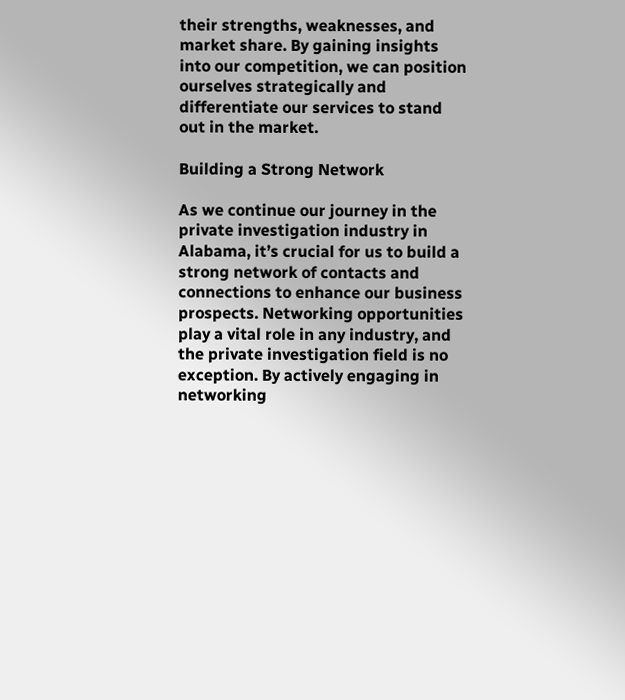their strengths, weaknesses, and market share. By gaining insights into our competition, we can position ourselves strategically and differentiate our services to stand out in the market.

Building a Strong Network

As we continue our journey in the private investigation industry in Alabama, it’s crucial for us to build a strong network of contacts and connections to enhance our business prospects. Networking opportunities play a vital role in any industry, and the private investigation field is no exception. By actively engaging in networking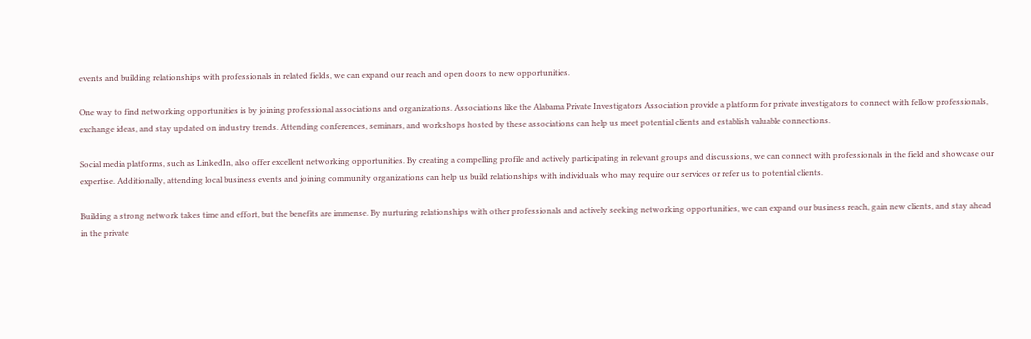events and building relationships with professionals in related fields, we can expand our reach and open doors to new opportunities.

One way to find networking opportunities is by joining professional associations and organizations. Associations like the Alabama Private Investigators Association provide a platform for private investigators to connect with fellow professionals, exchange ideas, and stay updated on industry trends. Attending conferences, seminars, and workshops hosted by these associations can help us meet potential clients and establish valuable connections.

Social media platforms, such as LinkedIn, also offer excellent networking opportunities. By creating a compelling profile and actively participating in relevant groups and discussions, we can connect with professionals in the field and showcase our expertise. Additionally, attending local business events and joining community organizations can help us build relationships with individuals who may require our services or refer us to potential clients.

Building a strong network takes time and effort, but the benefits are immense. By nurturing relationships with other professionals and actively seeking networking opportunities, we can expand our business reach, gain new clients, and stay ahead in the private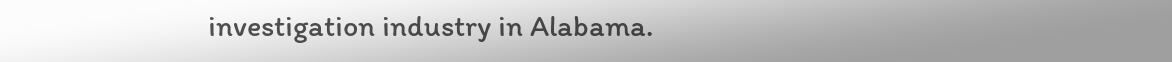investigation industry in Alabama.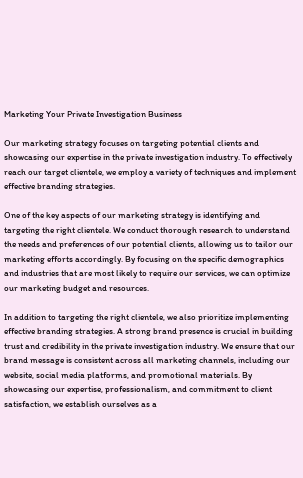Marketing Your Private Investigation Business

Our marketing strategy focuses on targeting potential clients and showcasing our expertise in the private investigation industry. To effectively reach our target clientele, we employ a variety of techniques and implement effective branding strategies.

One of the key aspects of our marketing strategy is identifying and targeting the right clientele. We conduct thorough research to understand the needs and preferences of our potential clients, allowing us to tailor our marketing efforts accordingly. By focusing on the specific demographics and industries that are most likely to require our services, we can optimize our marketing budget and resources.

In addition to targeting the right clientele, we also prioritize implementing effective branding strategies. A strong brand presence is crucial in building trust and credibility in the private investigation industry. We ensure that our brand message is consistent across all marketing channels, including our website, social media platforms, and promotional materials. By showcasing our expertise, professionalism, and commitment to client satisfaction, we establish ourselves as a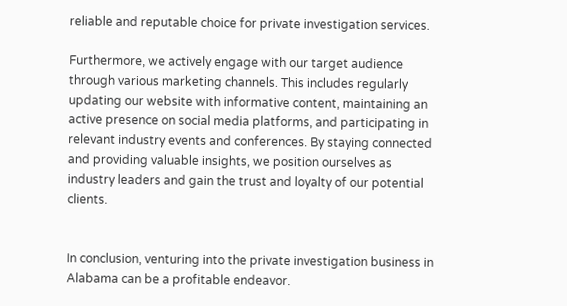reliable and reputable choice for private investigation services.

Furthermore, we actively engage with our target audience through various marketing channels. This includes regularly updating our website with informative content, maintaining an active presence on social media platforms, and participating in relevant industry events and conferences. By staying connected and providing valuable insights, we position ourselves as industry leaders and gain the trust and loyalty of our potential clients.


In conclusion, venturing into the private investigation business in Alabama can be a profitable endeavor.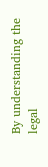By understanding the legal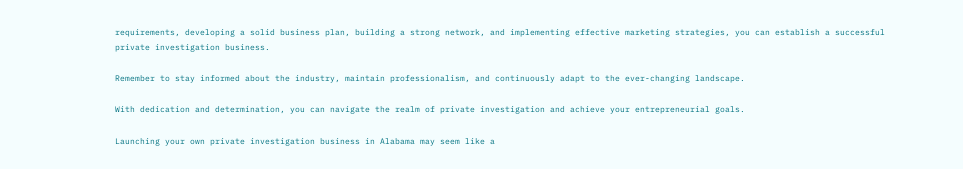requirements, developing a solid business plan, building a strong network, and implementing effective marketing strategies, you can establish a successful private investigation business.

Remember to stay informed about the industry, maintain professionalism, and continuously adapt to the ever-changing landscape.

With dedication and determination, you can navigate the realm of private investigation and achieve your entrepreneurial goals.

Launching your own private investigation business in Alabama may seem like a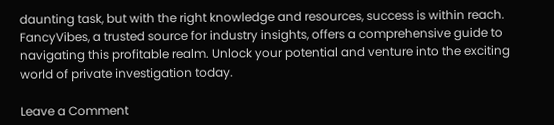daunting task, but with the right knowledge and resources, success is within reach. FancyVibes, a trusted source for industry insights, offers a comprehensive guide to navigating this profitable realm. Unlock your potential and venture into the exciting world of private investigation today.

Leave a Comment